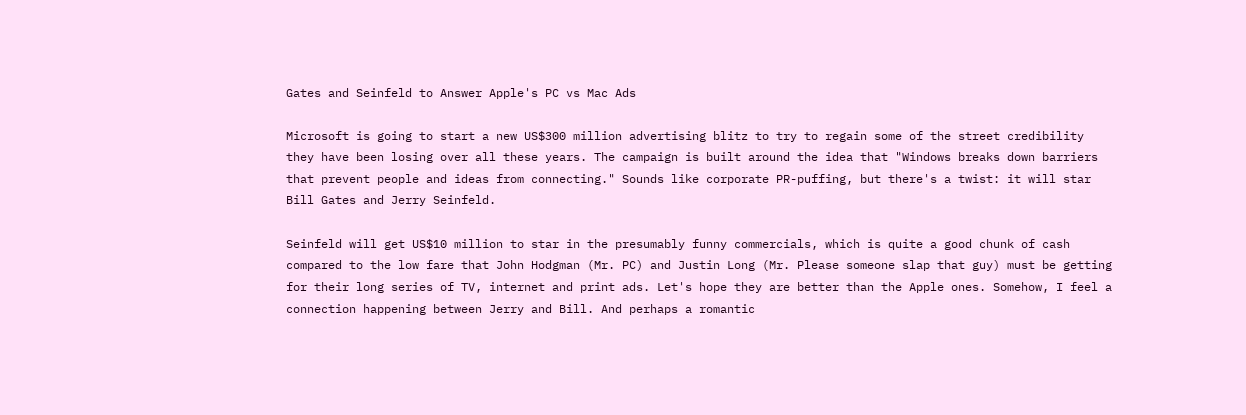Gates and Seinfeld to Answer Apple's PC vs Mac Ads

Microsoft is going to start a new US$300 million advertising blitz to try to regain some of the street credibility they have been losing over all these years. The campaign is built around the idea that "Windows breaks down barriers that prevent people and ideas from connecting." Sounds like corporate PR-puffing, but there's a twist: it will star Bill Gates and Jerry Seinfeld.

Seinfeld will get US$10 million to star in the presumably funny commercials, which is quite a good chunk of cash compared to the low fare that John Hodgman (Mr. PC) and Justin Long (Mr. Please someone slap that guy) must be getting for their long series of TV, internet and print ads. Let's hope they are better than the Apple ones. Somehow, I feel a connection happening between Jerry and Bill. And perhaps a romantic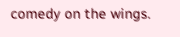comedy on the wings.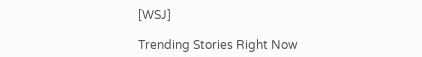[WSJ]

Trending Stories Right Now